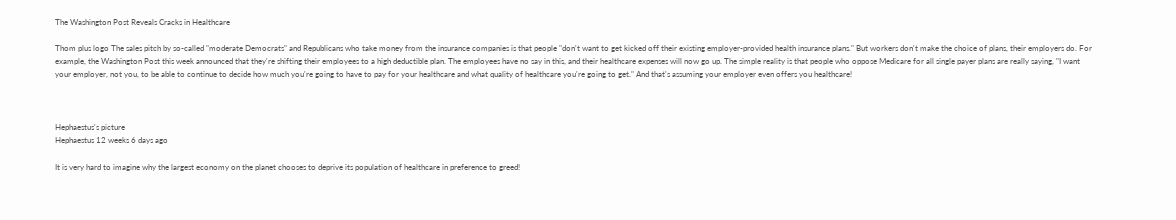The Washington Post Reveals Cracks in Healthcare

Thom plus logo The sales pitch by so-called "moderate Democrats" and Republicans who take money from the insurance companies is that people "don't want to get kicked off their existing employer-provided health insurance plans." But workers don't make the choice of plans, their employers do. For example, the Washington Post this week announced that they're shifting their employees to a high deductible plan. The employees have no say in this, and their healthcare expenses will now go up. The simple reality is that people who oppose Medicare for all single payer plans are really saying, "I want your employer, not you, to be able to continue to decide how much you're going to have to pay for your healthcare and what quality of healthcare you're going to get." And that's assuming your employer even offers you healthcare!



Hephaestus's picture
Hephaestus 12 weeks 6 days ago

It is very hard to imagine why the largest economy on the planet chooses to deprive its population of healthcare in preference to greed!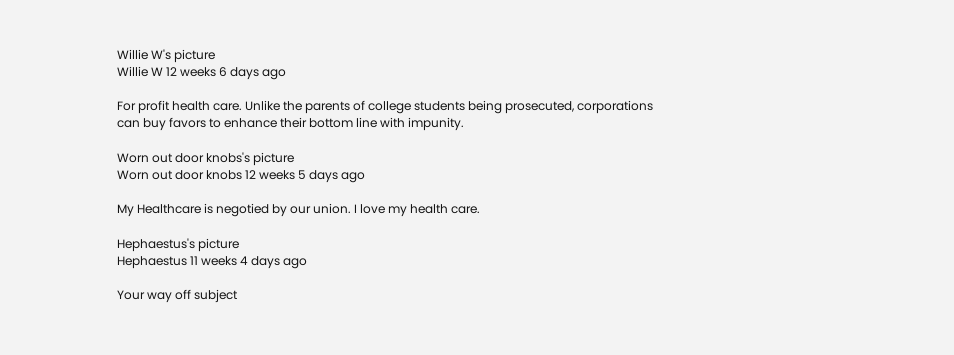Willie W's picture
Willie W 12 weeks 6 days ago

For profit health care. Unlike the parents of college students being prosecuted, corporations can buy favors to enhance their bottom line with impunity.

Worn out door knobs's picture
Worn out door knobs 12 weeks 5 days ago

My Healthcare is negotied by our union. I love my health care.

Hephaestus's picture
Hephaestus 11 weeks 4 days ago

Your way off subject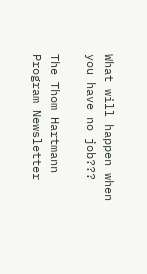What will happen when you have no job???

The Thom Hartmann Program Newsletter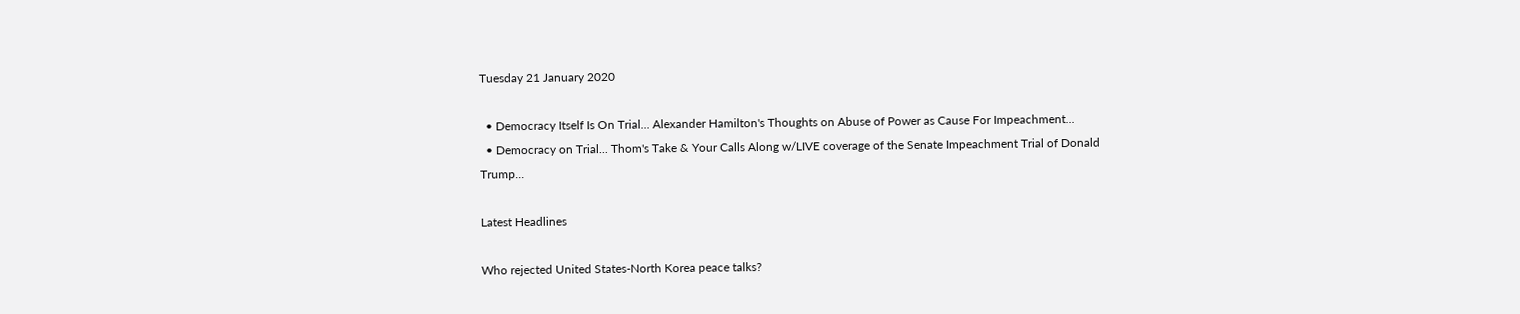Tuesday 21 January 2020

  • Democracy Itself Is On Trial... Alexander Hamilton's Thoughts on Abuse of Power as Cause For Impeachment...
  • Democracy on Trial... Thom's Take & Your Calls Along w/LIVE coverage of the Senate Impeachment Trial of Donald Trump...

Latest Headlines

Who rejected United States-North Korea peace talks?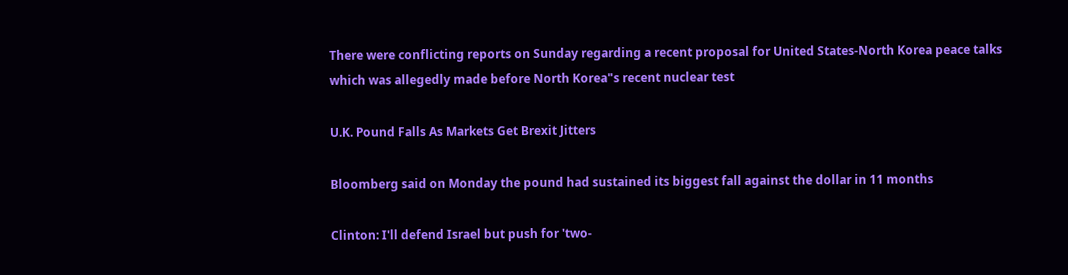There were conflicting reports on Sunday regarding a recent proposal for United States-North Korea peace talks which was allegedly made before North Korea"s recent nuclear test

U.K. Pound Falls As Markets Get Brexit Jitters

Bloomberg said on Monday the pound had sustained its biggest fall against the dollar in 11 months

Clinton: I'll defend Israel but push for 'two-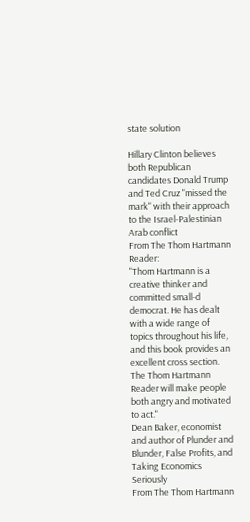state solution

Hillary Clinton believes both Republican candidates Donald Trump and Ted Cruz "missed the mark" with their approach to the Israel-Palestinian Arab conflict
From The Thom Hartmann Reader:
"Thom Hartmann is a creative thinker and committed small-d democrat. He has dealt with a wide range of topics throughout his life, and this book provides an excellent cross section. The Thom Hartmann Reader will make people both angry and motivated to act."
Dean Baker, economist and author of Plunder and Blunder, False Profits, and Taking Economics Seriously
From The Thom Hartmann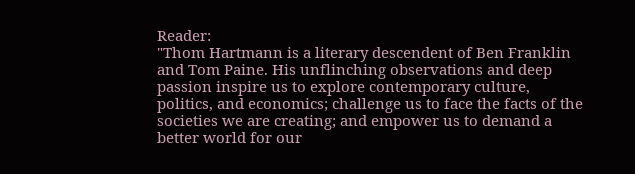Reader:
"Thom Hartmann is a literary descendent of Ben Franklin and Tom Paine. His unflinching observations and deep passion inspire us to explore contemporary culture, politics, and economics; challenge us to face the facts of the societies we are creating; and empower us to demand a better world for our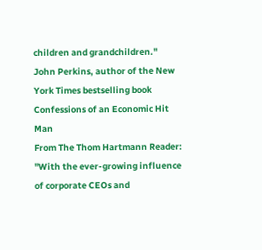children and grandchildren."
John Perkins, author of the New York Times bestselling book Confessions of an Economic Hit Man
From The Thom Hartmann Reader:
"With the ever-growing influence of corporate CEOs and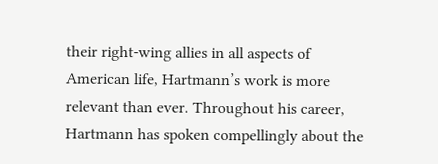their right-wing allies in all aspects of American life, Hartmann’s work is more relevant than ever. Throughout his career, Hartmann has spoken compellingly about the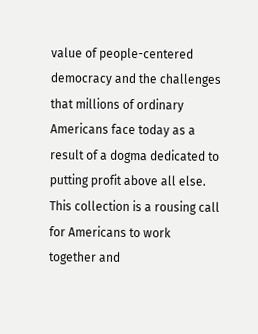value of people-centered democracy and the challenges that millions of ordinary Americans face today as a result of a dogma dedicated to putting profit above all else. This collection is a rousing call for Americans to work together and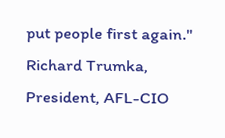put people first again."
Richard Trumka, President, AFL-CIO